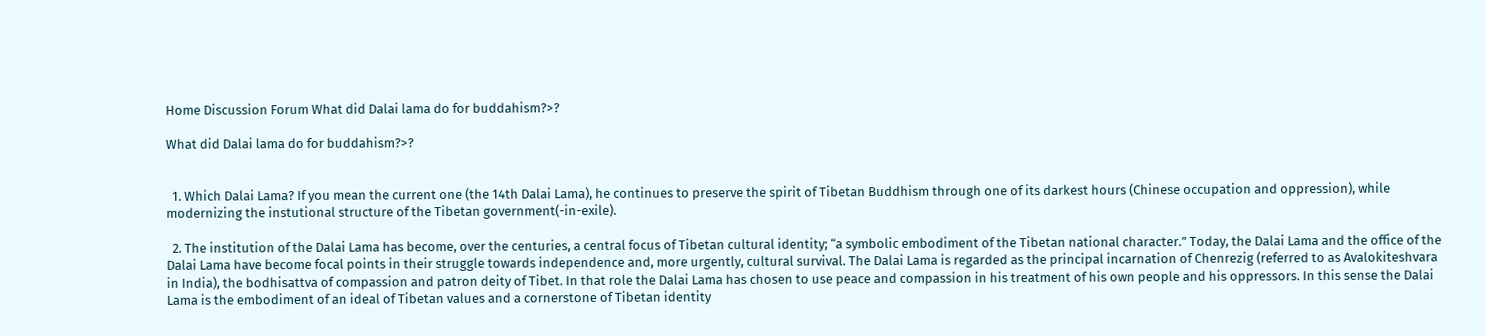Home Discussion Forum What did Dalai lama do for buddahism?>?

What did Dalai lama do for buddahism?>?


  1. Which Dalai Lama? If you mean the current one (the 14th Dalai Lama), he continues to preserve the spirit of Tibetan Buddhism through one of its darkest hours (Chinese occupation and oppression), while modernizing the instutional structure of the Tibetan government(-in-exile).

  2. The institution of the Dalai Lama has become, over the centuries, a central focus of Tibetan cultural identity; “a symbolic embodiment of the Tibetan national character.” Today, the Dalai Lama and the office of the Dalai Lama have become focal points in their struggle towards independence and, more urgently, cultural survival. The Dalai Lama is regarded as the principal incarnation of Chenrezig (referred to as Avalokiteshvara in India), the bodhisattva of compassion and patron deity of Tibet. In that role the Dalai Lama has chosen to use peace and compassion in his treatment of his own people and his oppressors. In this sense the Dalai Lama is the embodiment of an ideal of Tibetan values and a cornerstone of Tibetan identity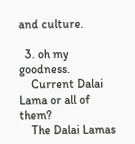and culture.

  3. oh my goodness.
    Current Dalai Lama or all of them?
    The Dalai Lamas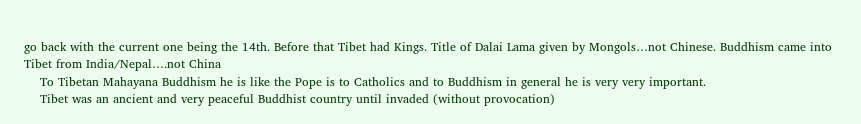go back with the current one being the 14th. Before that Tibet had Kings. Title of Dalai Lama given by Mongols…not Chinese. Buddhism came into Tibet from India/Nepal….not China
    To Tibetan Mahayana Buddhism he is like the Pope is to Catholics and to Buddhism in general he is very very important.
    Tibet was an ancient and very peaceful Buddhist country until invaded (without provocation)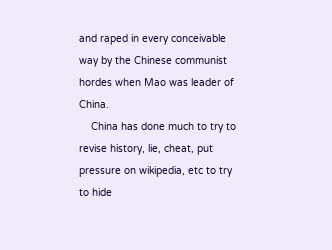and raped in every conceivable way by the Chinese communist hordes when Mao was leader of China.
    China has done much to try to revise history, lie, cheat, put pressure on wikipedia, etc to try to hide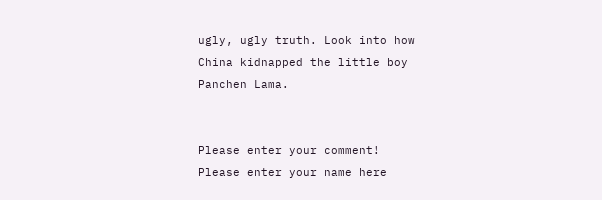ugly, ugly truth. Look into how China kidnapped the little boy Panchen Lama.


Please enter your comment!
Please enter your name here